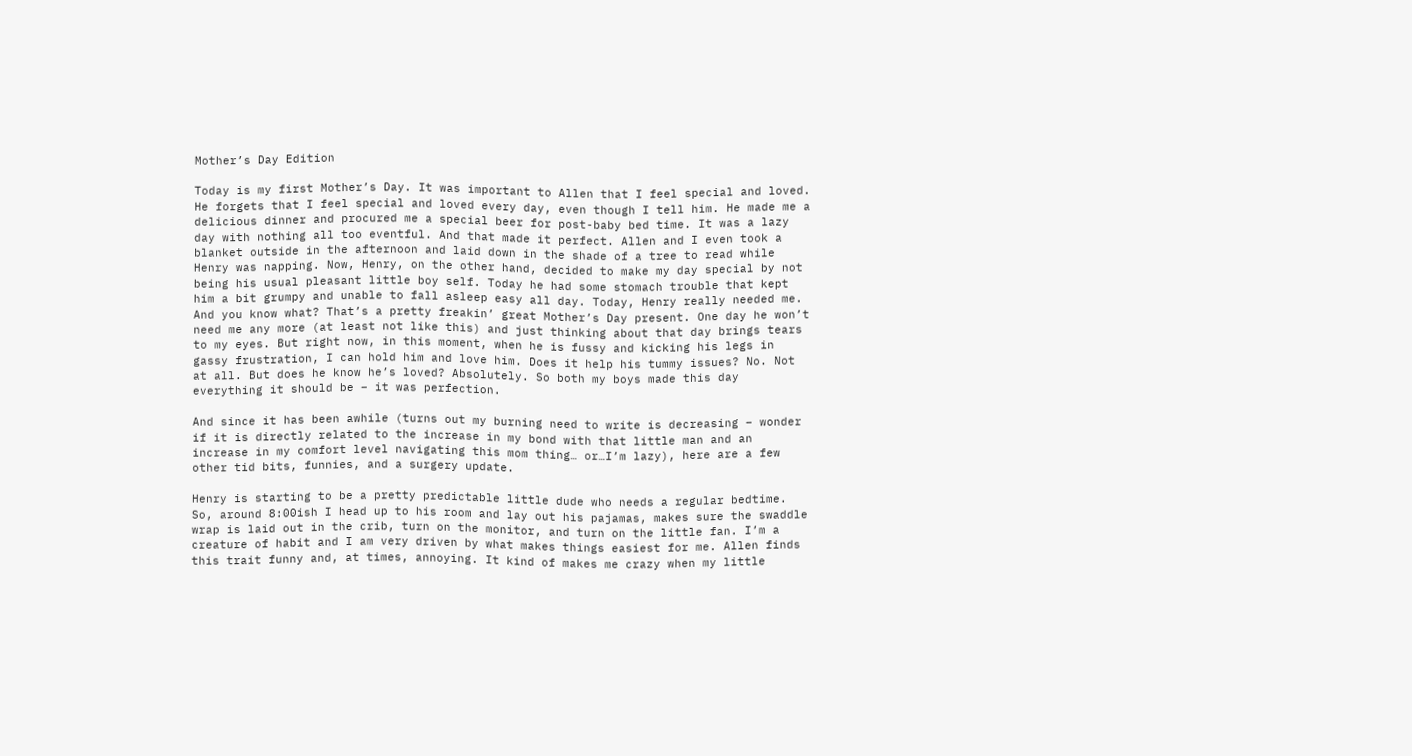Mother’s Day Edition

Today is my first Mother’s Day. It was important to Allen that I feel special and loved. He forgets that I feel special and loved every day, even though I tell him. He made me a delicious dinner and procured me a special beer for post-baby bed time. It was a lazy day with nothing all too eventful. And that made it perfect. Allen and I even took a blanket outside in the afternoon and laid down in the shade of a tree to read while Henry was napping. Now, Henry, on the other hand, decided to make my day special by not being his usual pleasant little boy self. Today he had some stomach trouble that kept him a bit grumpy and unable to fall asleep easy all day. Today, Henry really needed me. And you know what? That’s a pretty freakin’ great Mother’s Day present. One day he won’t need me any more (at least not like this) and just thinking about that day brings tears to my eyes. But right now, in this moment, when he is fussy and kicking his legs in gassy frustration, I can hold him and love him. Does it help his tummy issues? No. Not at all. But does he know he’s loved? Absolutely. So both my boys made this day everything it should be – it was perfection.

And since it has been awhile (turns out my burning need to write is decreasing – wonder if it is directly related to the increase in my bond with that little man and an increase in my comfort level navigating this mom thing… or…I’m lazy), here are a few other tid bits, funnies, and a surgery update.

Henry is starting to be a pretty predictable little dude who needs a regular bedtime. So, around 8:00ish I head up to his room and lay out his pajamas, makes sure the swaddle wrap is laid out in the crib, turn on the monitor, and turn on the little fan. I’m a creature of habit and I am very driven by what makes things easiest for me. Allen finds this trait funny and, at times, annoying. It kind of makes me crazy when my little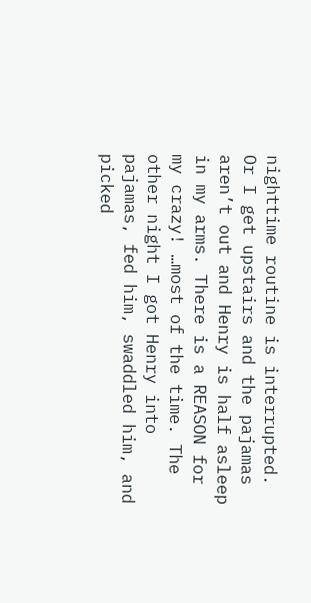nighttime routine is interrupted. Or I get upstairs and the pajamas aren’t out and Henry is half asleep in my arms. There is a REASON for my crazy! …most of the time. The other night I got Henry into pajamas, fed him, swaddled him, and picked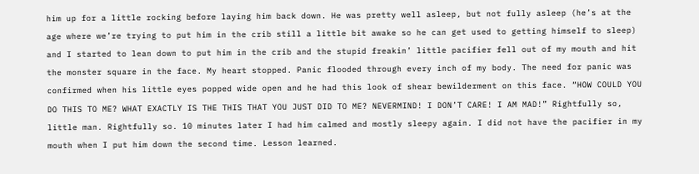him up for a little rocking before laying him back down. He was pretty well asleep, but not fully asleep (he’s at the age where we’re trying to put him in the crib still a little bit awake so he can get used to getting himself to sleep) and I started to lean down to put him in the crib and the stupid freakin’ little pacifier fell out of my mouth and hit the monster square in the face. My heart stopped. Panic flooded through every inch of my body. The need for panic was confirmed when his little eyes popped wide open and he had this look of shear bewilderment on this face. “HOW COULD YOU DO THIS TO ME? WHAT EXACTLY IS THE THIS THAT YOU JUST DID TO ME? NEVERMIND! I DON’T CARE! I AM MAD!” Rightfully so, little man. Rightfully so. 10 minutes later I had him calmed and mostly sleepy again. I did not have the pacifier in my mouth when I put him down the second time. Lesson learned.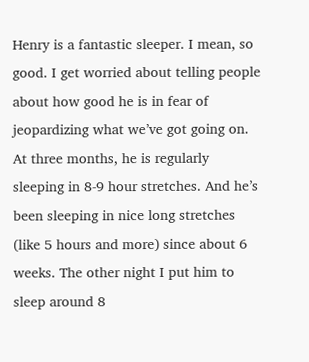Henry is a fantastic sleeper. I mean, so good. I get worried about telling people about how good he is in fear of jeopardizing what we’ve got going on. At three months, he is regularly sleeping in 8-9 hour stretches. And he’s been sleeping in nice long stretches (like 5 hours and more) since about 6 weeks. The other night I put him to sleep around 8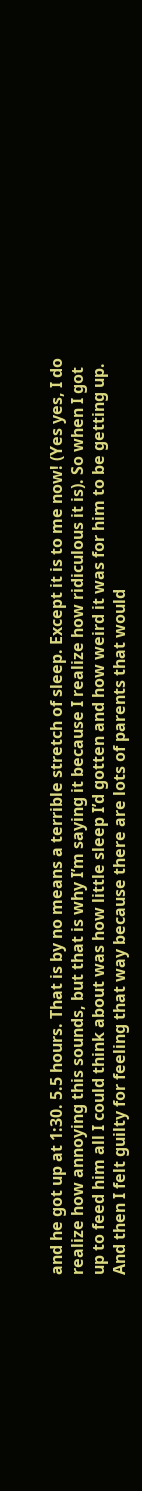and he got up at 1:30. 5.5 hours. That is by no means a terrible stretch of sleep. Except it is to me now! (Yes yes, I do realize how annoying this sounds, but that is why I’m saying it because I realize how ridiculous it is). So when I got up to feed him all I could think about was how little sleep I’d gotten and how weird it was for him to be getting up. And then I felt guilty for feeling that way because there are lots of parents that would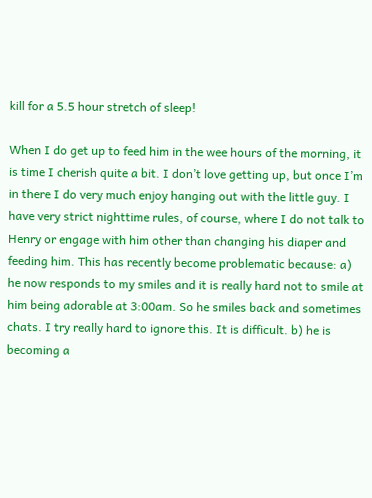kill for a 5.5 hour stretch of sleep!

When I do get up to feed him in the wee hours of the morning, it is time I cherish quite a bit. I don’t love getting up, but once I’m in there I do very much enjoy hanging out with the little guy. I have very strict nighttime rules, of course, where I do not talk to Henry or engage with him other than changing his diaper and feeding him. This has recently become problematic because: a) he now responds to my smiles and it is really hard not to smile at him being adorable at 3:00am. So he smiles back and sometimes chats. I try really hard to ignore this. It is difficult. b) he is becoming a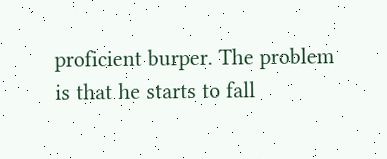proficient burper. The problem is that he starts to fall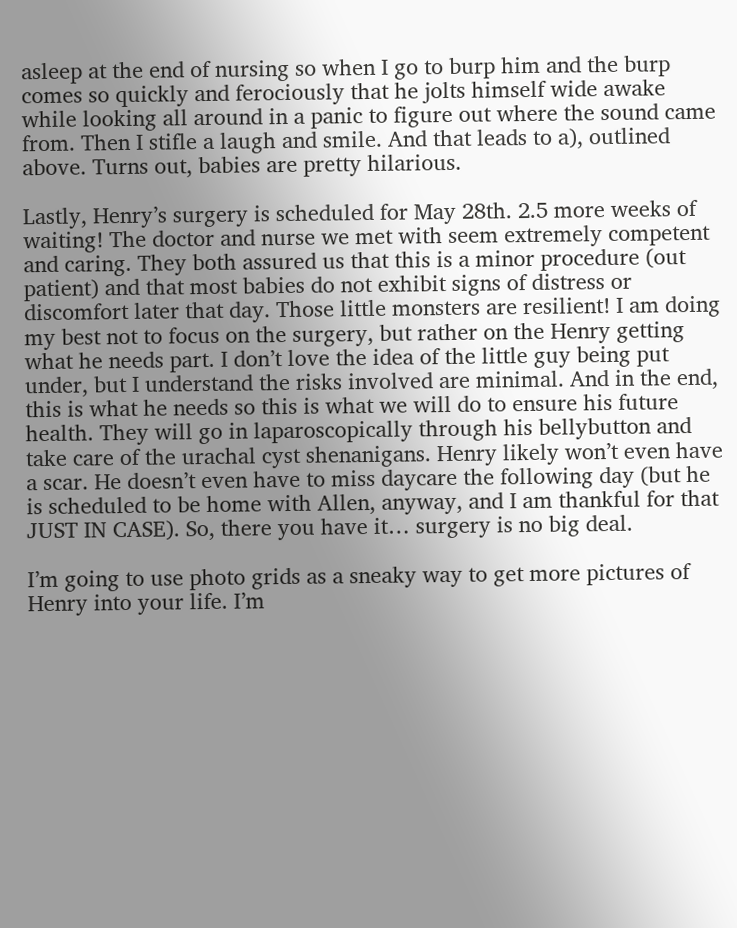asleep at the end of nursing so when I go to burp him and the burp comes so quickly and ferociously that he jolts himself wide awake while looking all around in a panic to figure out where the sound came from. Then I stifle a laugh and smile. And that leads to a), outlined above. Turns out, babies are pretty hilarious.

Lastly, Henry’s surgery is scheduled for May 28th. 2.5 more weeks of waiting! The doctor and nurse we met with seem extremely competent and caring. They both assured us that this is a minor procedure (out patient) and that most babies do not exhibit signs of distress or discomfort later that day. Those little monsters are resilient! I am doing my best not to focus on the surgery, but rather on the Henry getting what he needs part. I don’t love the idea of the little guy being put under, but I understand the risks involved are minimal. And in the end, this is what he needs so this is what we will do to ensure his future health. They will go in laparoscopically through his bellybutton and take care of the urachal cyst shenanigans. Henry likely won’t even have a scar. He doesn’t even have to miss daycare the following day (but he is scheduled to be home with Allen, anyway, and I am thankful for that JUST IN CASE). So, there you have it… surgery is no big deal.

I’m going to use photo grids as a sneaky way to get more pictures of Henry into your life. I’m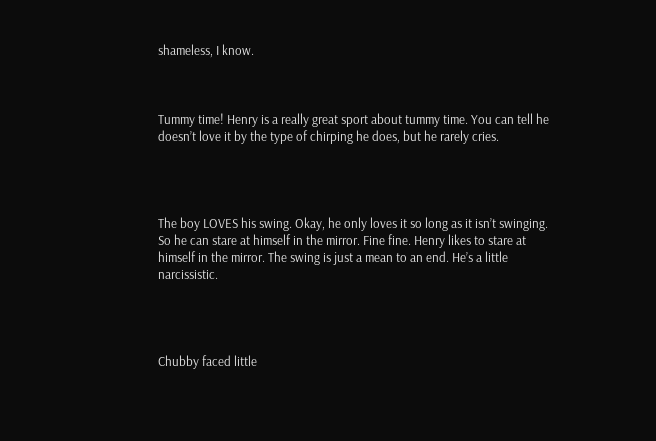shameless, I know.



Tummy time! Henry is a really great sport about tummy time. You can tell he doesn’t love it by the type of chirping he does, but he rarely cries.




The boy LOVES his swing. Okay, he only loves it so long as it isn’t swinging. So he can stare at himself in the mirror. Fine fine. Henry likes to stare at himself in the mirror. The swing is just a mean to an end. He’s a little narcissistic.




Chubby faced little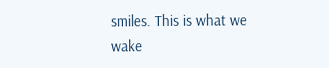smiles. This is what we wake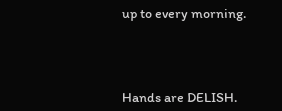up to every morning.




Hands are DELISH.